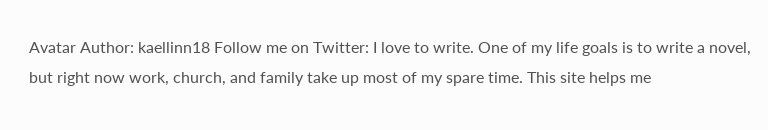Avatar Author: kaellinn18 Follow me on Twitter: I love to write. One of my life goals is to write a novel, but right now work, church, and family take up most of my spare time. This site helps me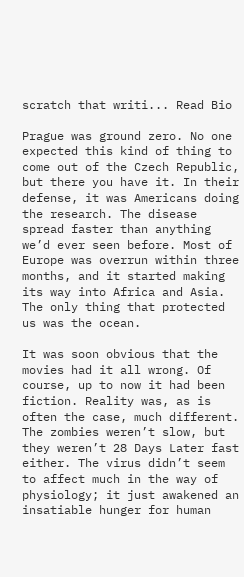scratch that writi... Read Bio

Prague was ground zero. No one expected this kind of thing to come out of the Czech Republic, but there you have it. In their defense, it was Americans doing the research. The disease spread faster than anything we’d ever seen before. Most of Europe was overrun within three months, and it started making its way into Africa and Asia. The only thing that protected us was the ocean.

It was soon obvious that the movies had it all wrong. Of course, up to now it had been fiction. Reality was, as is often the case, much different. The zombies weren’t slow, but they weren’t 28 Days Later fast either. The virus didn’t seem to affect much in the way of physiology; it just awakened an insatiable hunger for human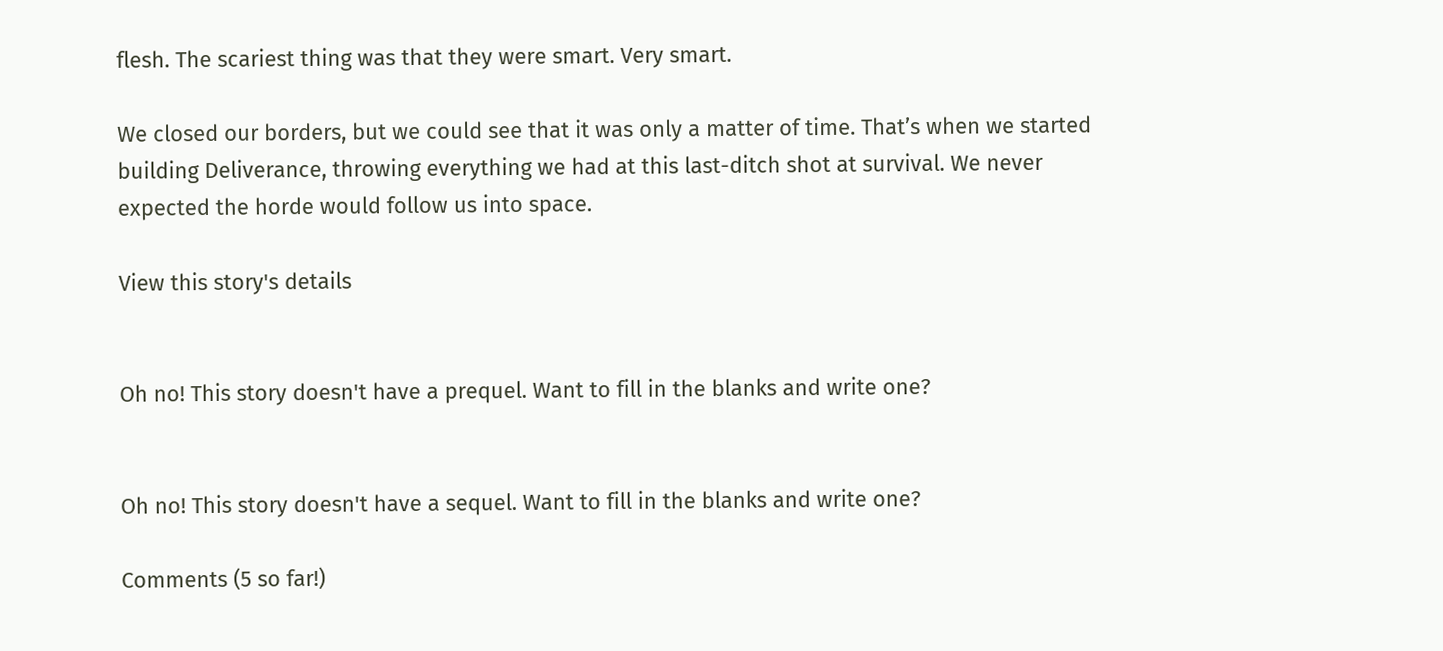flesh. The scariest thing was that they were smart. Very smart.

We closed our borders, but we could see that it was only a matter of time. That’s when we started building Deliverance, throwing everything we had at this last-ditch shot at survival. We never expected the horde would follow us into space.

View this story's details


Oh no! This story doesn't have a prequel. Want to fill in the blanks and write one?


Oh no! This story doesn't have a sequel. Want to fill in the blanks and write one?

Comments (5 so far!)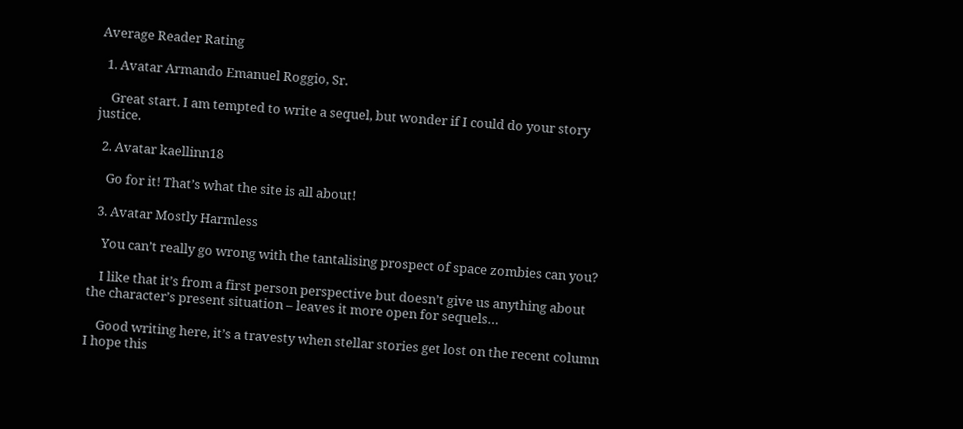Average Reader Rating

  1. Avatar Armando Emanuel Roggio, Sr.

    Great start. I am tempted to write a sequel, but wonder if I could do your story justice.

  2. Avatar kaellinn18

    Go for it! That’s what the site is all about!

  3. Avatar Mostly Harmless

    You can’t really go wrong with the tantalising prospect of space zombies can you?

    I like that it’s from a first person perspective but doesn’t give us anything about the character’s present situation – leaves it more open for sequels…

    Good writing here, it’s a travesty when stellar stories get lost on the recent column I hope this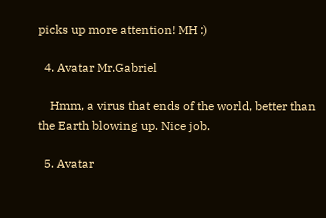picks up more attention! MH :)

  4. Avatar Mr.Gabriel

    Hmm, a virus that ends of the world, better than the Earth blowing up. Nice job.

  5. Avatar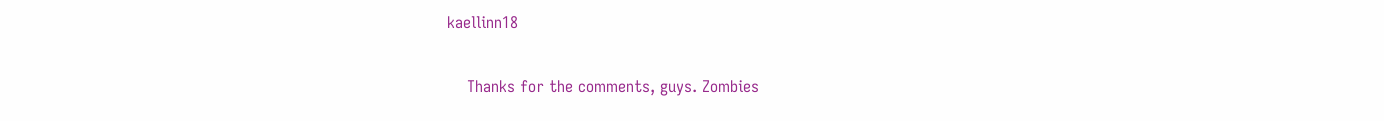kaellinn18

    Thanks for the comments, guys. Zombies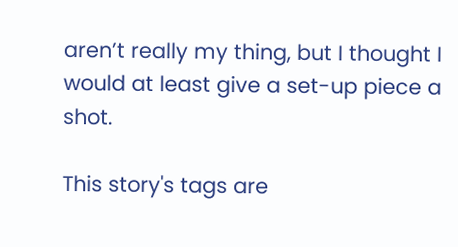aren’t really my thing, but I thought I would at least give a set-up piece a shot.

This story's tags are